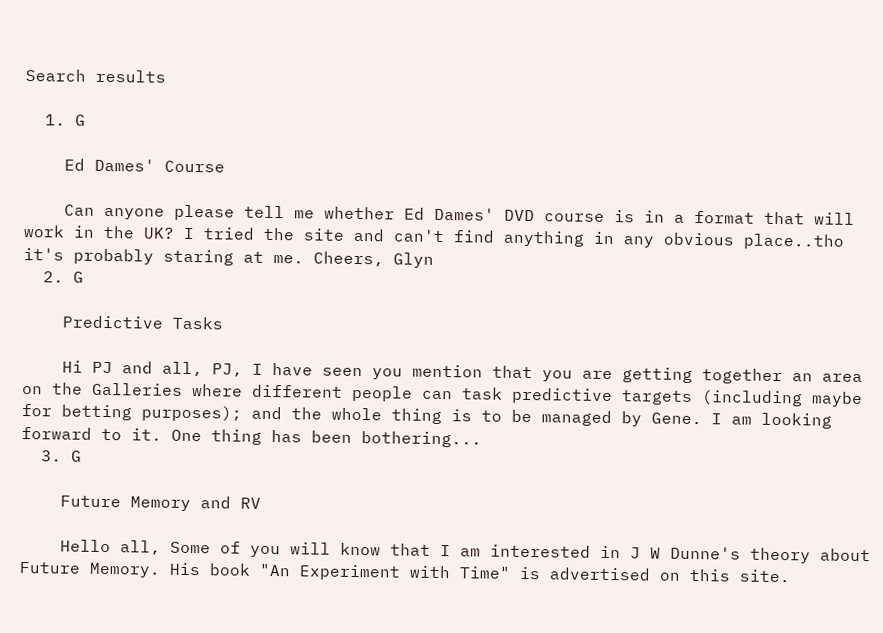Search results

  1. G

    Ed Dames' Course

    Can anyone please tell me whether Ed Dames' DVD course is in a format that will work in the UK? I tried the site and can't find anything in any obvious place..tho it's probably staring at me. Cheers, Glyn
  2. G

    Predictive Tasks

    Hi PJ and all, PJ, I have seen you mention that you are getting together an area on the Galleries where different people can task predictive targets (including maybe for betting purposes); and the whole thing is to be managed by Gene. I am looking forward to it. One thing has been bothering...
  3. G

    Future Memory and RV

    Hello all, Some of you will know that I am interested in J W Dunne's theory about Future Memory. His book "An Experiment with Time" is advertised on this site.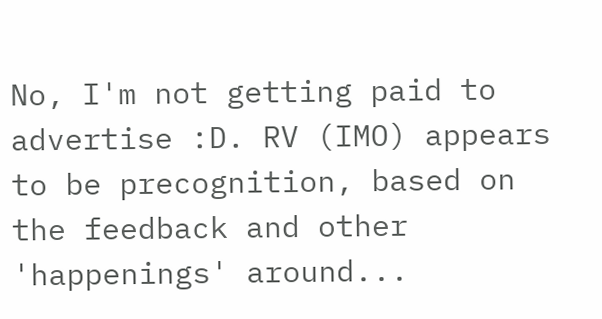No, I'm not getting paid to advertise :D. RV (IMO) appears to be precognition, based on the feedback and other 'happenings' around...